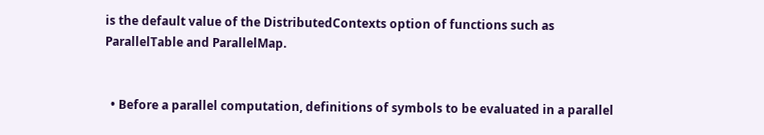is the default value of the DistributedContexts option of functions such as ParallelTable and ParallelMap.


  • Before a parallel computation, definitions of symbols to be evaluated in a parallel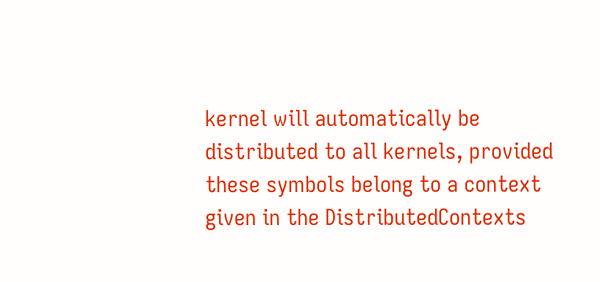kernel will automatically be distributed to all kernels, provided these symbols belong to a context given in the DistributedContexts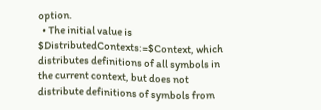option.
  • The initial value is $DistributedContexts:=$Context, which distributes definitions of all symbols in the current context, but does not distribute definitions of symbols from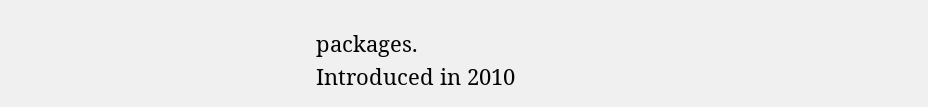packages.
Introduced in 2010